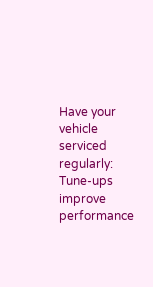Have your vehicle serviced regularly: Tune-ups improve performance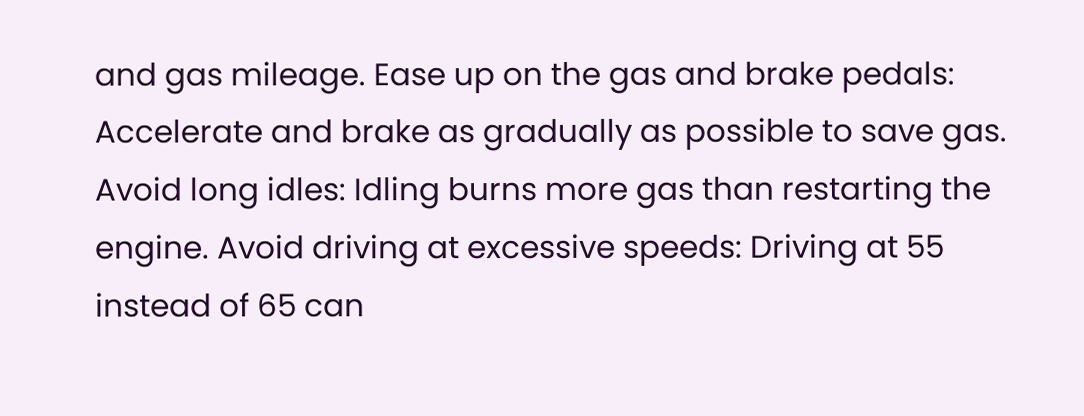and gas mileage. Ease up on the gas and brake pedals: Accelerate and brake as gradually as possible to save gas. Avoid long idles: Idling burns more gas than restarting the engine. Avoid driving at excessive speeds: Driving at 55 instead of 65 can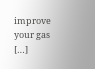improve your gas […]